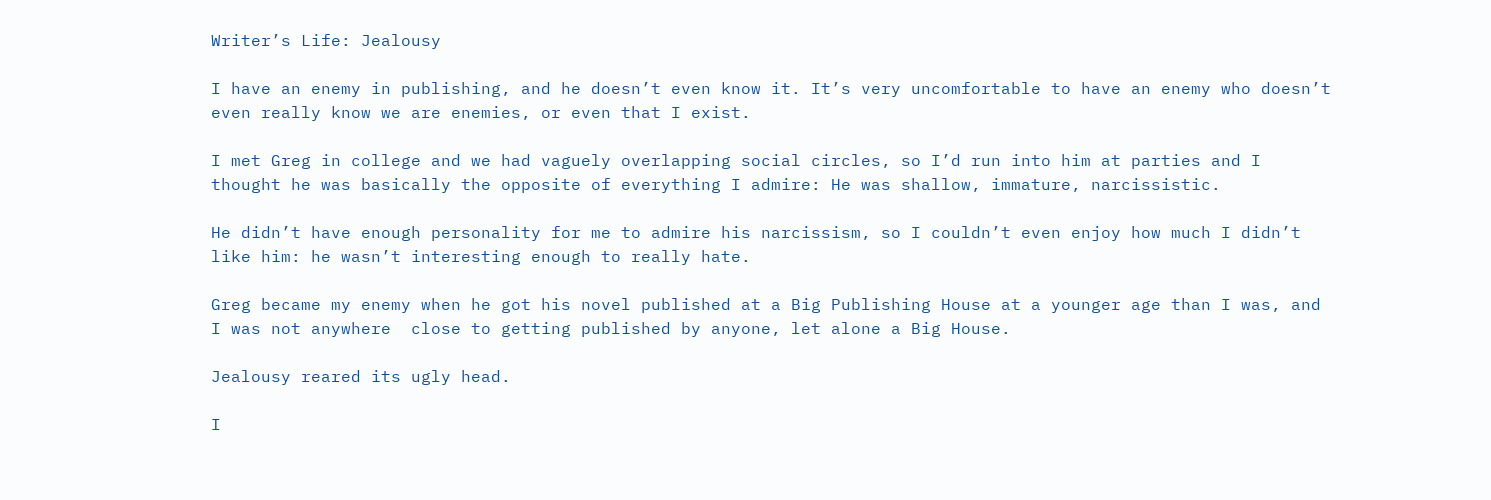Writer’s Life: Jealousy

I have an enemy in publishing, and he doesn’t even know it. It’s very uncomfortable to have an enemy who doesn’t even really know we are enemies, or even that I exist.

I met Greg in college and we had vaguely overlapping social circles, so I’d run into him at parties and I thought he was basically the opposite of everything I admire: He was shallow, immature, narcissistic.

He didn’t have enough personality for me to admire his narcissism, so I couldn’t even enjoy how much I didn’t like him: he wasn’t interesting enough to really hate.

Greg became my enemy when he got his novel published at a Big Publishing House at a younger age than I was, and I was not anywhere  close to getting published by anyone, let alone a Big House.

Jealousy reared its ugly head.

I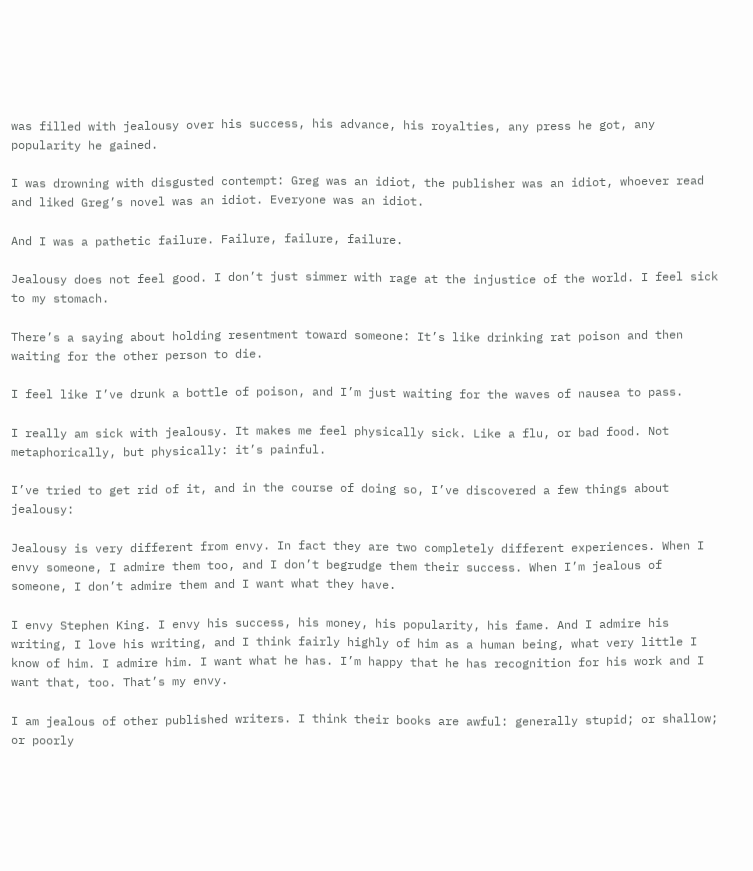was filled with jealousy over his success, his advance, his royalties, any press he got, any popularity he gained.

I was drowning with disgusted contempt: Greg was an idiot, the publisher was an idiot, whoever read and liked Greg’s novel was an idiot. Everyone was an idiot.

And I was a pathetic failure. Failure, failure, failure.

Jealousy does not feel good. I don’t just simmer with rage at the injustice of the world. I feel sick to my stomach.

There’s a saying about holding resentment toward someone: It’s like drinking rat poison and then waiting for the other person to die.

I feel like I’ve drunk a bottle of poison, and I’m just waiting for the waves of nausea to pass.

I really am sick with jealousy. It makes me feel physically sick. Like a flu, or bad food. Not metaphorically, but physically: it’s painful.

I’ve tried to get rid of it, and in the course of doing so, I’ve discovered a few things about jealousy:

Jealousy is very different from envy. In fact they are two completely different experiences. When I envy someone, I admire them too, and I don’t begrudge them their success. When I’m jealous of someone, I don’t admire them and I want what they have.

I envy Stephen King. I envy his success, his money, his popularity, his fame. And I admire his writing, I love his writing, and I think fairly highly of him as a human being, what very little I know of him. I admire him. I want what he has. I’m happy that he has recognition for his work and I want that, too. That’s my envy.

I am jealous of other published writers. I think their books are awful: generally stupid; or shallow; or poorly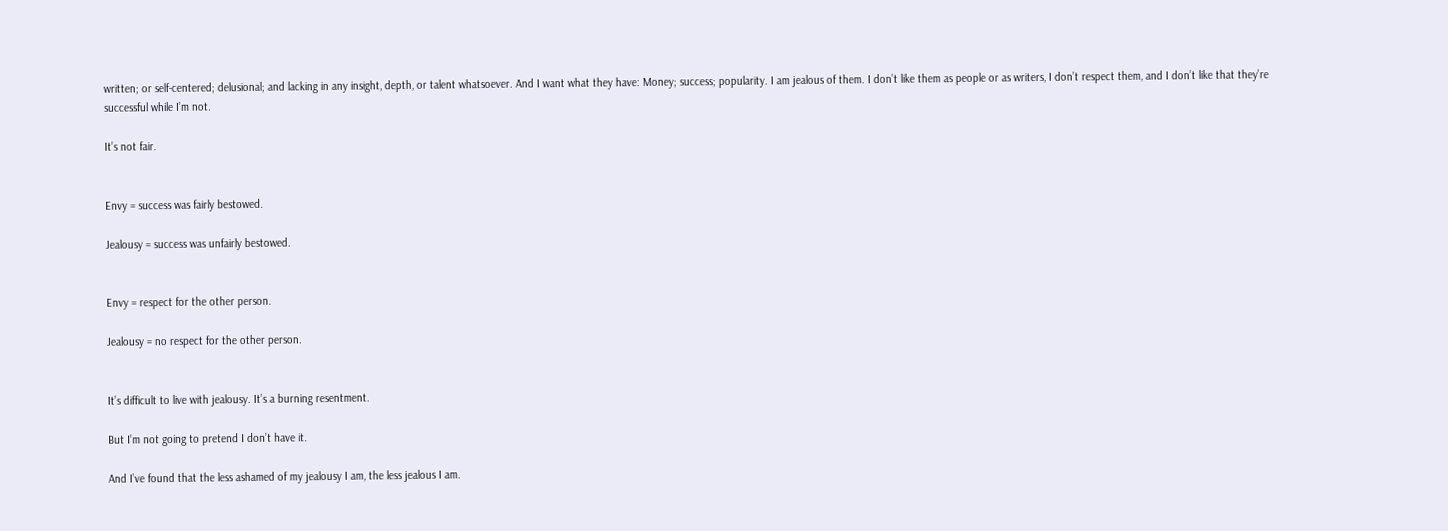written; or self-centered; delusional; and lacking in any insight, depth, or talent whatsoever. And I want what they have: Money; success; popularity. I am jealous of them. I don’t like them as people or as writers, I don’t respect them, and I don’t like that they’re successful while I’m not.

It’s not fair.


Envy = success was fairly bestowed.

Jealousy = success was unfairly bestowed.


Envy = respect for the other person.

Jealousy = no respect for the other person.


It’s difficult to live with jealousy. It’s a burning resentment.

But I’m not going to pretend I don’t have it.

And I’ve found that the less ashamed of my jealousy I am, the less jealous I am.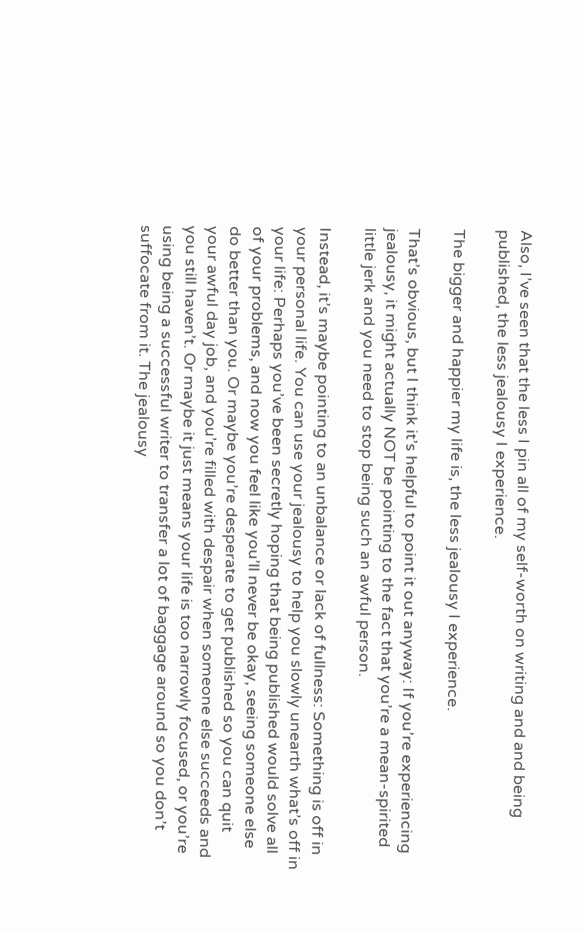Also, I’ve seen that the less I pin all of my self-worth on writing and and being published, the less jealousy I experience.

The bigger and happier my life is, the less jealousy I experience.

That’s obvious, but I think it’s helpful to point it out anyway: If you’re experiencing jealousy, it might actually NOT be pointing to the fact that you’re a mean-spirited little jerk and you need to stop being such an awful person.

Instead, it’s maybe pointing to an unbalance or lack of fullness: Something is off in your personal life. You can use your jealousy to help you slowly unearth what’s off in your life: Perhaps you’ve been secretly hoping that being published would solve all of your problems, and now you feel like you’ll never be okay, seeing someone else do better than you. Or maybe you’re desperate to get published so you can quit your awful day job, and you’re filled with despair when someone else succeeds and you still haven’t. Or maybe it just means your life is too narrowly focused, or you’re using being a successful writer to transfer a lot of baggage around so you don’t suffocate from it. The jealousy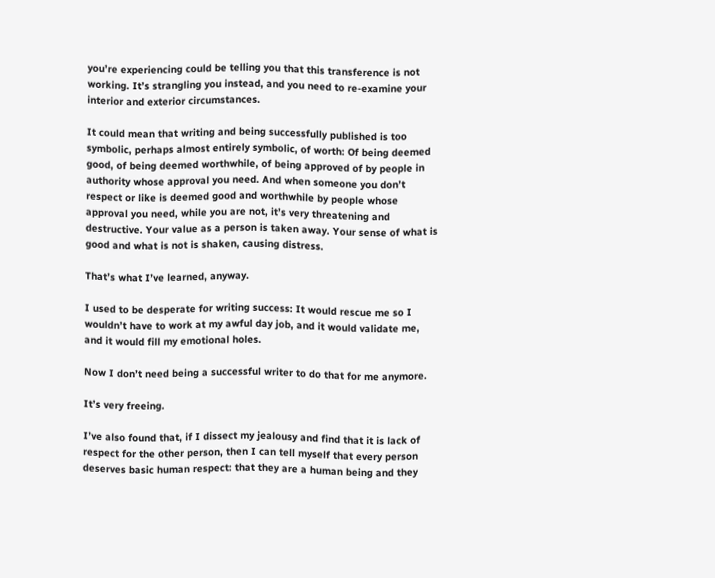you’re experiencing could be telling you that this transference is not working. It’s strangling you instead, and you need to re-examine your interior and exterior circumstances.

It could mean that writing and being successfully published is too symbolic, perhaps almost entirely symbolic, of worth: Of being deemed good, of being deemed worthwhile, of being approved of by people in authority whose approval you need. And when someone you don’t respect or like is deemed good and worthwhile by people whose approval you need, while you are not, it’s very threatening and destructive. Your value as a person is taken away. Your sense of what is good and what is not is shaken, causing distress.

That’s what I’ve learned, anyway.

I used to be desperate for writing success: It would rescue me so I wouldn’t have to work at my awful day job, and it would validate me, and it would fill my emotional holes.

Now I don’t need being a successful writer to do that for me anymore.

It’s very freeing.

I’ve also found that, if I dissect my jealousy and find that it is lack of respect for the other person, then I can tell myself that every person deserves basic human respect: that they are a human being and they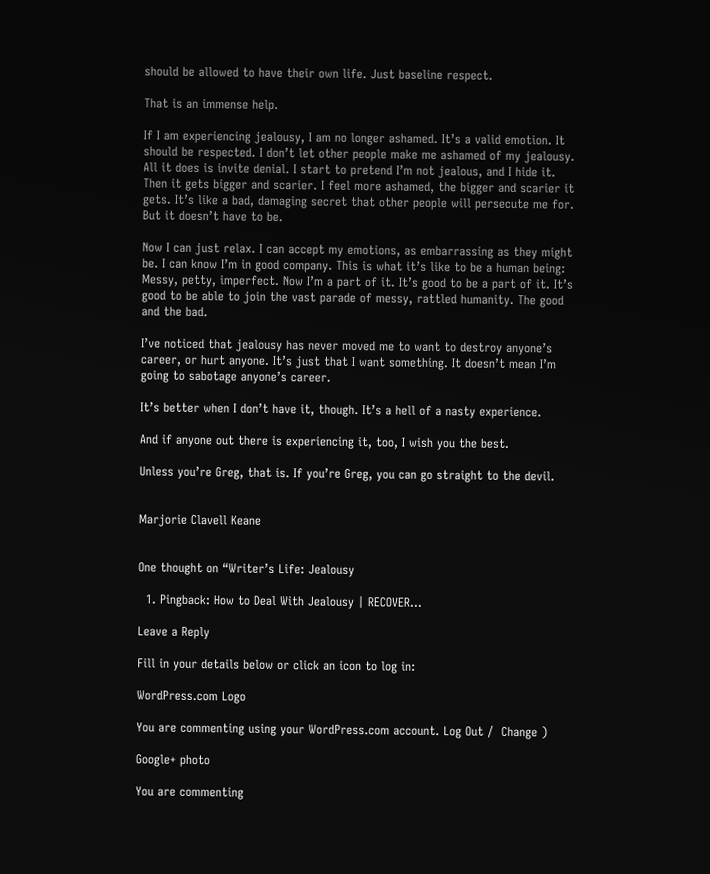should be allowed to have their own life. Just baseline respect.

That is an immense help.

If I am experiencing jealousy, I am no longer ashamed. It’s a valid emotion. It should be respected. I don’t let other people make me ashamed of my jealousy. All it does is invite denial. I start to pretend I’m not jealous, and I hide it. Then it gets bigger and scarier. I feel more ashamed, the bigger and scarier it gets. It’s like a bad, damaging secret that other people will persecute me for. But it doesn’t have to be.

Now I can just relax. I can accept my emotions, as embarrassing as they might be. I can know I’m in good company. This is what it’s like to be a human being: Messy, petty, imperfect. Now I’m a part of it. It’s good to be a part of it. It’s good to be able to join the vast parade of messy, rattled humanity. The good and the bad.

I’ve noticed that jealousy has never moved me to want to destroy anyone’s career, or hurt anyone. It’s just that I want something. It doesn’t mean I’m going to sabotage anyone’s career.

It’s better when I don’t have it, though. It’s a hell of a nasty experience.

And if anyone out there is experiencing it, too, I wish you the best.

Unless you’re Greg, that is. If you’re Greg, you can go straight to the devil.


Marjorie Clavell Keane


One thought on “Writer’s Life: Jealousy

  1. Pingback: How to Deal With Jealousy | RECOVER...

Leave a Reply

Fill in your details below or click an icon to log in:

WordPress.com Logo

You are commenting using your WordPress.com account. Log Out /  Change )

Google+ photo

You are commenting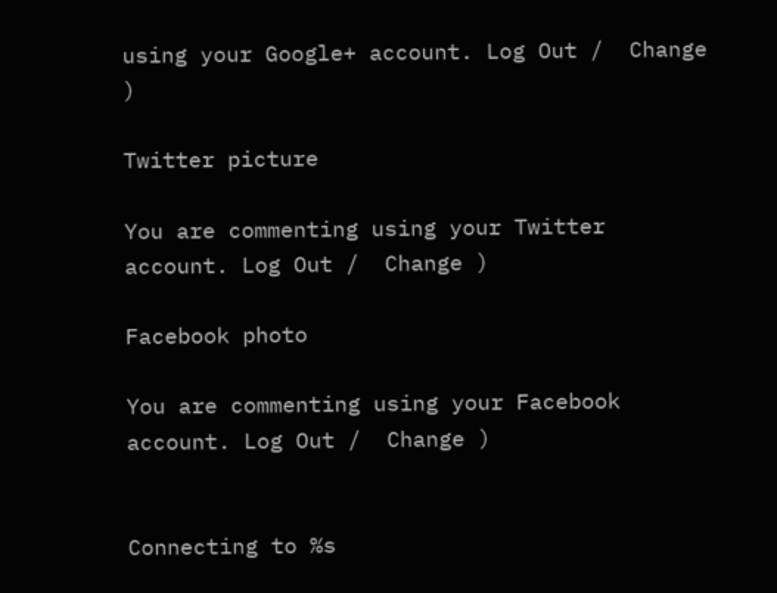using your Google+ account. Log Out /  Change )

Twitter picture

You are commenting using your Twitter account. Log Out /  Change )

Facebook photo

You are commenting using your Facebook account. Log Out /  Change )


Connecting to %s